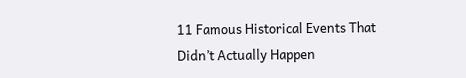11 Famous Historical Events That Didn’t Actually Happen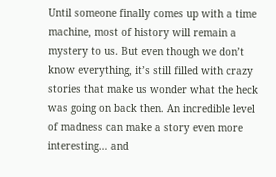Until someone finally comes up with a time machine, most of history will remain a mystery to us. But even though we don’t know everything, it’s still filled with crazy stories that make us wonder what the heck was going on back then. An incredible level of madness can make a story even more interesting… and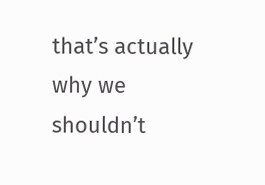that’s actually why we shouldn’t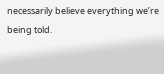necessarily believe everything we’re being told.